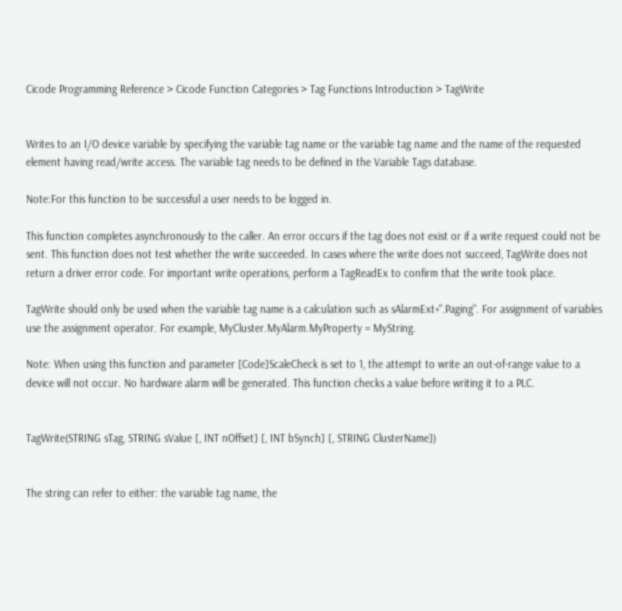Cicode Programming Reference > Cicode Function Categories > Tag Functions Introduction > TagWrite


Writes to an I/O device variable by specifying the variable tag name or the variable tag name and the name of the requested element having read/write access. The variable tag needs to be defined in the Variable Tags database.

Note:For this function to be successful a user needs to be logged in.

This function completes asynchronously to the caller. An error occurs if the tag does not exist or if a write request could not be sent. This function does not test whether the write succeeded. In cases where the write does not succeed, TagWrite does not return a driver error code. For important write operations, perform a TagReadEx to confirm that the write took place.

TagWrite should only be used when the variable tag name is a calculation such as sAlarmExt+".Paging". For assignment of variables use the assignment operator. For example, MyCluster.MyAlarm.MyProperty = MyString.

Note: When using this function and parameter [Code]ScaleCheck is set to 1, the attempt to write an out-of-range value to a device will not occur. No hardware alarm will be generated. This function checks a value before writing it to a PLC.


TagWrite(STRING sTag, STRING sValue [, INT nOffset] [, INT bSynch] [, STRING ClusterName])


The string can refer to either: the variable tag name, the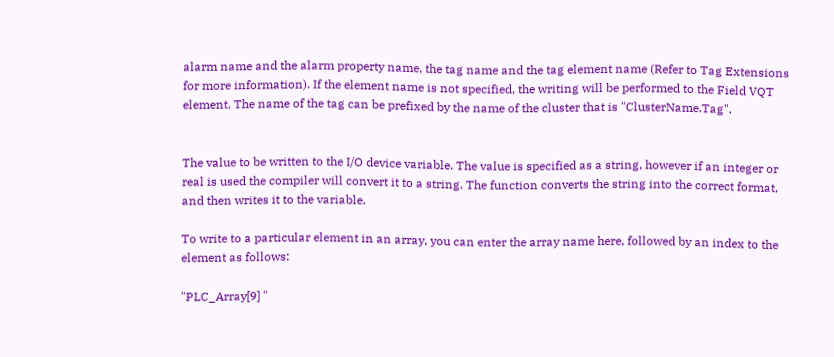alarm name and the alarm property name, the tag name and the tag element name (Refer to Tag Extensions for more information). If the element name is not specified, the writing will be performed to the Field VQT element. The name of the tag can be prefixed by the name of the cluster that is "ClusterName.Tag".


The value to be written to the I/O device variable. The value is specified as a string, however if an integer or real is used the compiler will convert it to a string. The function converts the string into the correct format, and then writes it to the variable.

To write to a particular element in an array, you can enter the array name here, followed by an index to the element as follows:

"PLC_Array[9] "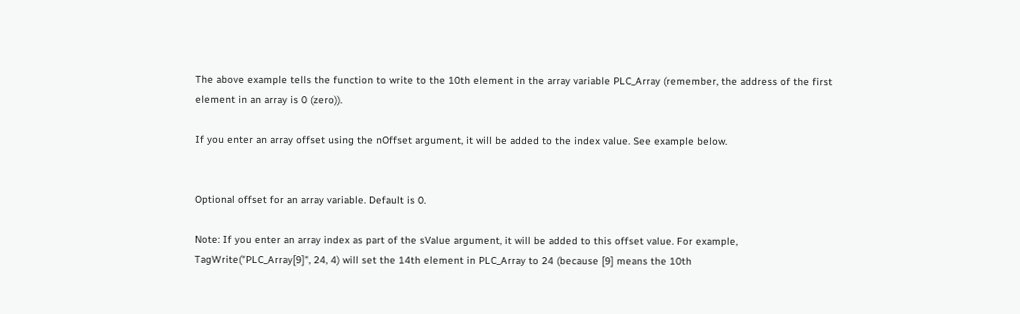The above example tells the function to write to the 10th element in the array variable PLC_Array (remember, the address of the first element in an array is 0 (zero)).

If you enter an array offset using the nOffset argument, it will be added to the index value. See example below.


Optional offset for an array variable. Default is 0.

Note: If you enter an array index as part of the sValue argument, it will be added to this offset value. For example, TagWrite("PLC_Array[9]", 24, 4) will set the 14th element in PLC_Array to 24 (because [9] means the 10th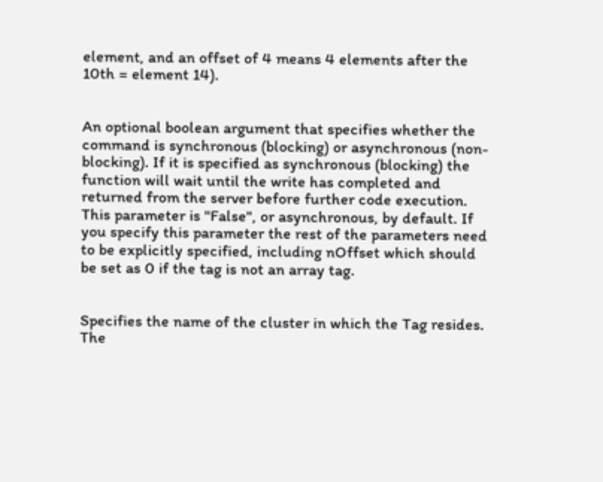element, and an offset of 4 means 4 elements after the 10th = element 14).


An optional boolean argument that specifies whether the command is synchronous (blocking) or asynchronous (non- blocking). If it is specified as synchronous (blocking) the function will wait until the write has completed and returned from the server before further code execution. This parameter is "False", or asynchronous, by default. If you specify this parameter the rest of the parameters need to be explicitly specified, including nOffset which should be set as 0 if the tag is not an array tag.


Specifies the name of the cluster in which the Tag resides. The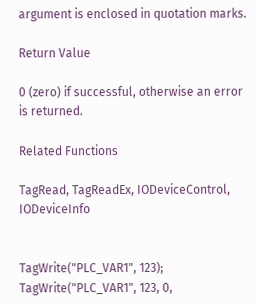argument is enclosed in quotation marks.

Return Value

0 (zero) if successful, otherwise an error is returned.

Related Functions

TagRead, TagReadEx, IODeviceControl, IODeviceInfo


TagWrite("PLC_VAR1", 123);
TagWrite("PLC_VAR1", 123, 0,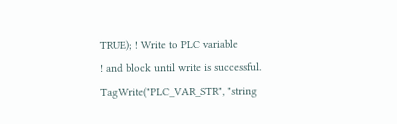TRUE); ! Write to PLC variable
! and block until write is successful.
TagWrite("PLC_VAR_STR", "string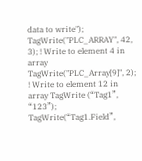data to write");
TagWrite("PLC_ARRAY", 42, 3); ! Write to element 4 in array
TagWrite("PLC_Array[9]", 2); ! Write to element 12 in array TagWrite (“Tag1”, “123”); TagWrite(“Tag1.Field”,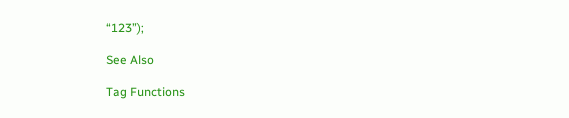“123”);

See Also

Tag Functions